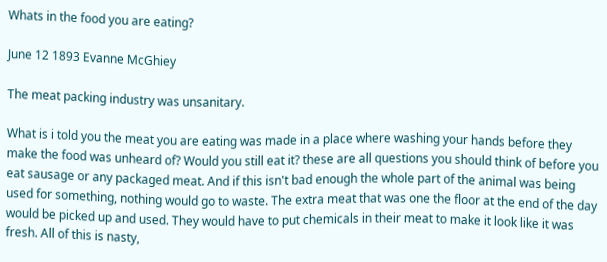Whats in the food you are eating?

June 12 1893 Evanne McGhiey

The meat packing industry was unsanitary.

What is i told you the meat you are eating was made in a place where washing your hands before they make the food was unheard of? Would you still eat it? these are all questions you should think of before you eat sausage or any packaged meat. And if this isn't bad enough the whole part of the animal was being used for something, nothing would go to waste. The extra meat that was one the floor at the end of the day would be picked up and used. They would have to put chemicals in their meat to make it look like it was fresh. All of this is nasty,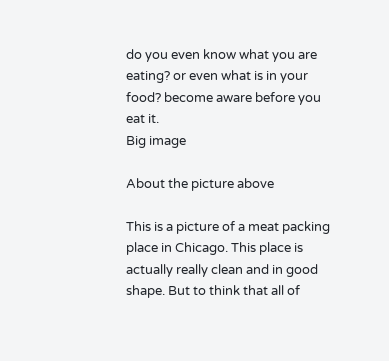do you even know what you are eating? or even what is in your food? become aware before you eat it.
Big image

About the picture above

This is a picture of a meat packing place in Chicago. This place is actually really clean and in good shape. But to think that all of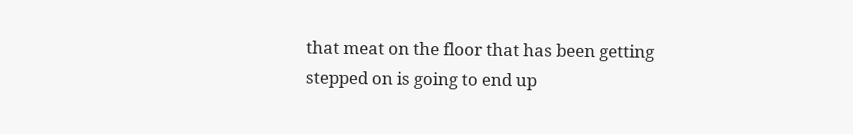that meat on the floor that has been getting stepped on is going to end up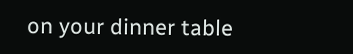on your dinner table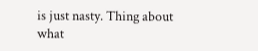is just nasty. Thing about what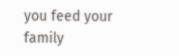you feed your family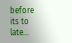before its to late...